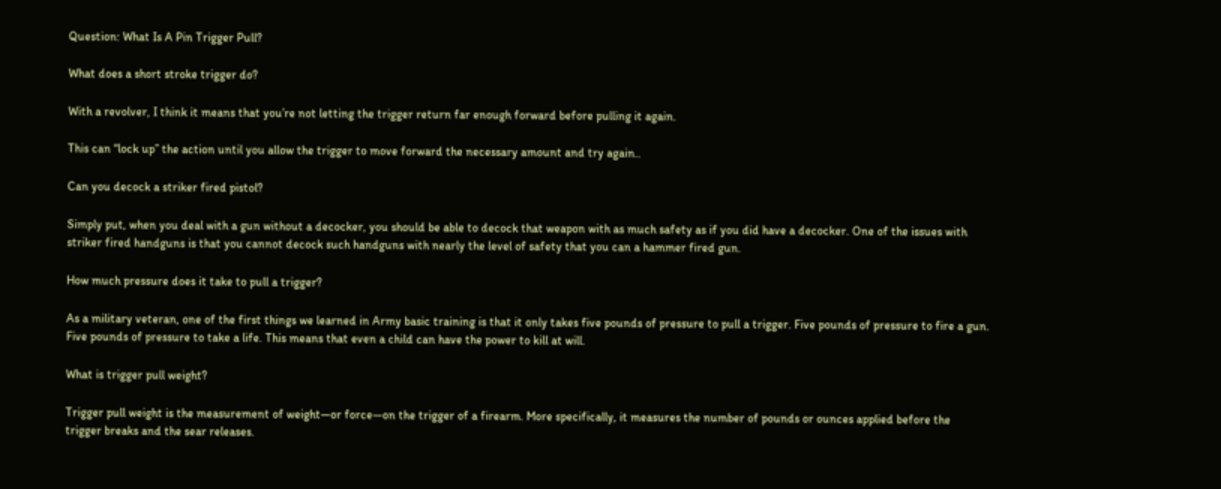Question: What Is A Pin Trigger Pull?

What does a short stroke trigger do?

With a revolver, I think it means that you’re not letting the trigger return far enough forward before pulling it again.

This can “lock up” the action until you allow the trigger to move forward the necessary amount and try again..

Can you decock a striker fired pistol?

Simply put, when you deal with a gun without a decocker, you should be able to decock that weapon with as much safety as if you did have a decocker. One of the issues with striker fired handguns is that you cannot decock such handguns with nearly the level of safety that you can a hammer fired gun.

How much pressure does it take to pull a trigger?

As a military veteran, one of the first things we learned in Army basic training is that it only takes five pounds of pressure to pull a trigger. Five pounds of pressure to fire a gun. Five pounds of pressure to take a life. This means that even a child can have the power to kill at will.

What is trigger pull weight?

Trigger pull weight is the measurement of weight—or force—on the trigger of a firearm. More specifically, it measures the number of pounds or ounces applied before the trigger breaks and the sear releases.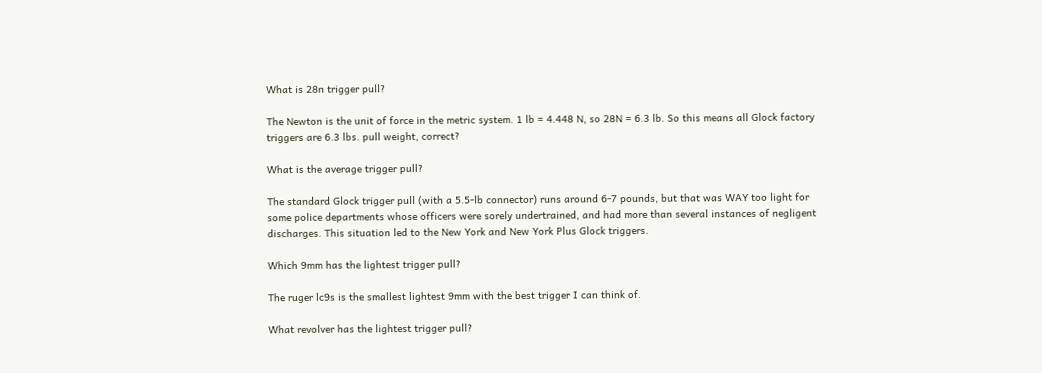What is 28n trigger pull?

The Newton is the unit of force in the metric system. 1 lb = 4.448 N, so 28N = 6.3 lb. So this means all Glock factory triggers are 6.3 lbs. pull weight, correct?

What is the average trigger pull?

The standard Glock trigger pull (with a 5.5-lb connector) runs around 6-7 pounds, but that was WAY too light for some police departments whose officers were sorely undertrained, and had more than several instances of negligent discharges. This situation led to the New York and New York Plus Glock triggers.

Which 9mm has the lightest trigger pull?

The ruger lc9s is the smallest lightest 9mm with the best trigger I can think of.

What revolver has the lightest trigger pull?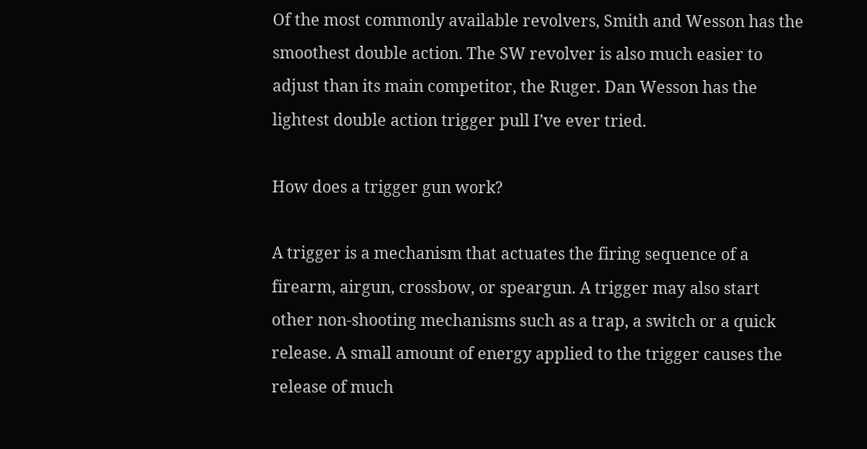Of the most commonly available revolvers, Smith and Wesson has the smoothest double action. The SW revolver is also much easier to adjust than its main competitor, the Ruger. Dan Wesson has the lightest double action trigger pull I’ve ever tried.

How does a trigger gun work?

A trigger is a mechanism that actuates the firing sequence of a firearm, airgun, crossbow, or speargun. A trigger may also start other non-shooting mechanisms such as a trap, a switch or a quick release. A small amount of energy applied to the trigger causes the release of much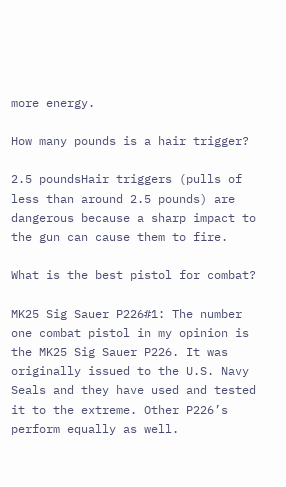more energy.

How many pounds is a hair trigger?

2.5 poundsHair triggers (pulls of less than around 2.5 pounds) are dangerous because a sharp impact to the gun can cause them to fire.

What is the best pistol for combat?

MK25 Sig Sauer P226#1: The number one combat pistol in my opinion is the MK25 Sig Sauer P226. It was originally issued to the U.S. Navy Seals and they have used and tested it to the extreme. Other P226’s perform equally as well.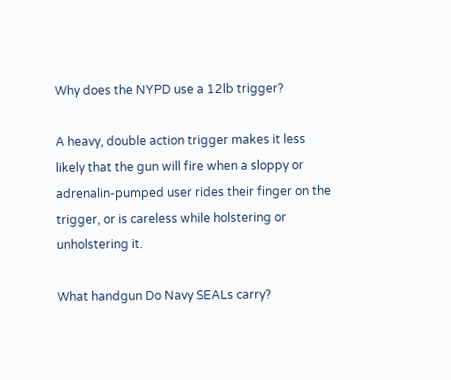Why does the NYPD use a 12lb trigger?

A heavy, double action trigger makes it less likely that the gun will fire when a sloppy or adrenalin-pumped user rides their finger on the trigger, or is careless while holstering or unholstering it.

What handgun Do Navy SEALs carry?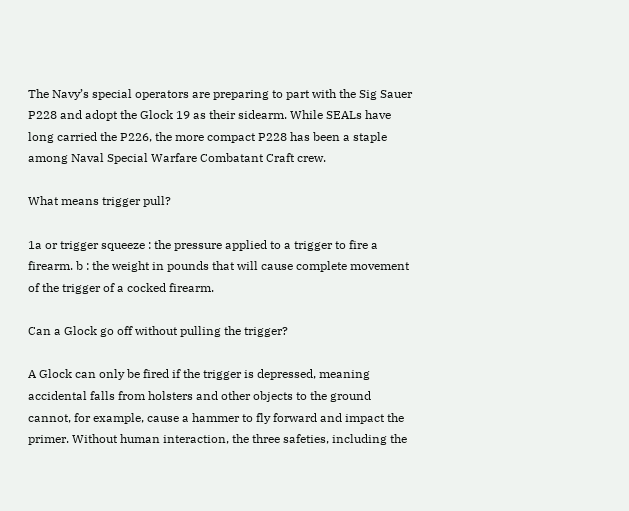The Navy’s special operators are preparing to part with the Sig Sauer P228 and adopt the Glock 19 as their sidearm. While SEALs have long carried the P226, the more compact P228 has been a staple among Naval Special Warfare Combatant Craft crew.

What means trigger pull?

1a or trigger squeeze : the pressure applied to a trigger to fire a firearm. b : the weight in pounds that will cause complete movement of the trigger of a cocked firearm.

Can a Glock go off without pulling the trigger?

A Glock can only be fired if the trigger is depressed, meaning accidental falls from holsters and other objects to the ground cannot, for example, cause a hammer to fly forward and impact the primer. Without human interaction, the three safeties, including the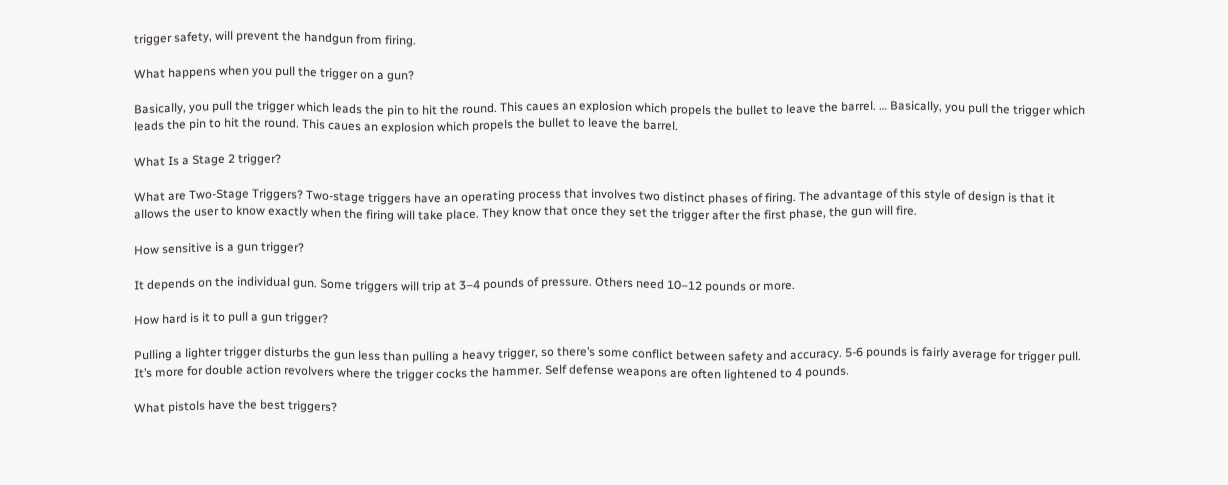trigger safety, will prevent the handgun from firing.

What happens when you pull the trigger on a gun?

Basically, you pull the trigger which leads the pin to hit the round. This caues an explosion which propels the bullet to leave the barrel. … Basically, you pull the trigger which leads the pin to hit the round. This caues an explosion which propels the bullet to leave the barrel.

What Is a Stage 2 trigger?

What are Two-Stage Triggers? Two-stage triggers have an operating process that involves two distinct phases of firing. The advantage of this style of design is that it allows the user to know exactly when the firing will take place. They know that once they set the trigger after the first phase, the gun will fire.

How sensitive is a gun trigger?

It depends on the individual gun. Some triggers will trip at 3–4 pounds of pressure. Others need 10–12 pounds or more.

How hard is it to pull a gun trigger?

Pulling a lighter trigger disturbs the gun less than pulling a heavy trigger, so there’s some conflict between safety and accuracy. 5-6 pounds is fairly average for trigger pull. It’s more for double action revolvers where the trigger cocks the hammer. Self defense weapons are often lightened to 4 pounds.

What pistols have the best triggers?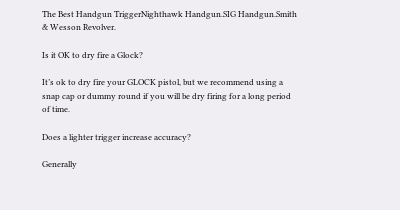The Best Handgun TriggerNighthawk Handgun.SIG Handgun.Smith & Wesson Revolver.

Is it OK to dry fire a Glock?

It’s ok to dry fire your GLOCK pistol, but we recommend using a snap cap or dummy round if you will be dry firing for a long period of time.

Does a lighter trigger increase accuracy?

Generally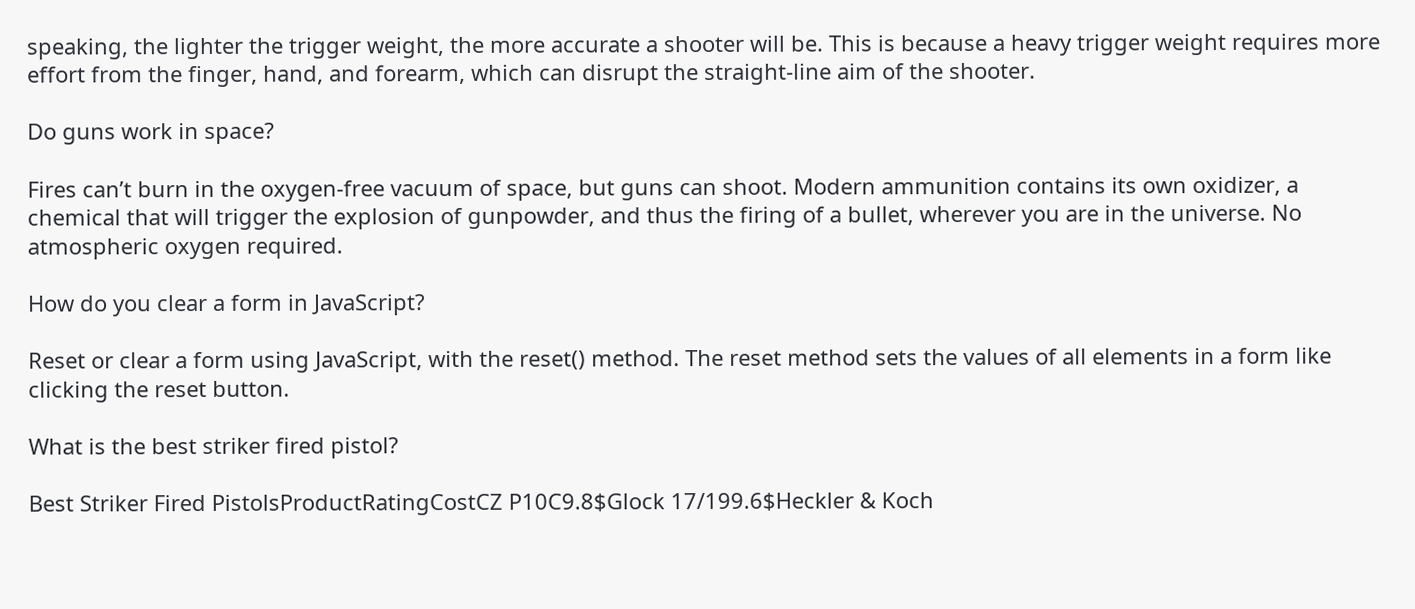speaking, the lighter the trigger weight, the more accurate a shooter will be. This is because a heavy trigger weight requires more effort from the finger, hand, and forearm, which can disrupt the straight-line aim of the shooter.

Do guns work in space?

Fires can’t burn in the oxygen-free vacuum of space, but guns can shoot. Modern ammunition contains its own oxidizer, a chemical that will trigger the explosion of gunpowder, and thus the firing of a bullet, wherever you are in the universe. No atmospheric oxygen required.

How do you clear a form in JavaScript?

Reset or clear a form using JavaScript, with the reset() method. The reset method sets the values of all elements in a form like clicking the reset button.

What is the best striker fired pistol?

Best Striker Fired PistolsProductRatingCostCZ P10C9.8$Glock 17/199.6$Heckler & Koch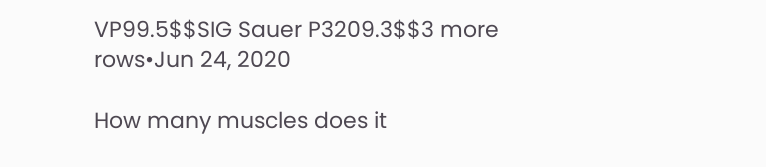VP99.5$$SIG Sauer P3209.3$$3 more rows•Jun 24, 2020

How many muscles does it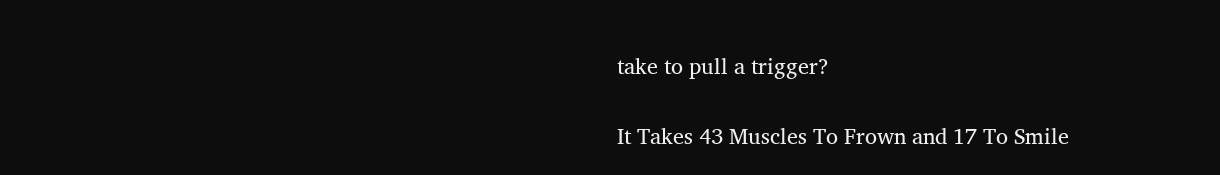take to pull a trigger?

It Takes 43 Muscles To Frown and 17 To Smile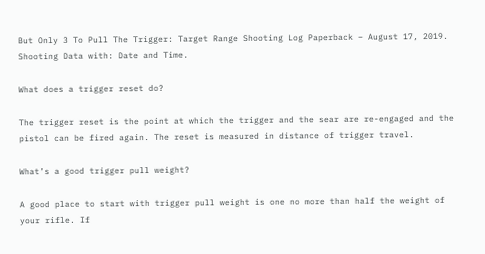But Only 3 To Pull The Trigger: Target Range Shooting Log Paperback – August 17, 2019. Shooting Data with: Date and Time.

What does a trigger reset do?

The trigger reset is the point at which the trigger and the sear are re-engaged and the pistol can be fired again. The reset is measured in distance of trigger travel.

What’s a good trigger pull weight?

A good place to start with trigger pull weight is one no more than half the weight of your rifle. If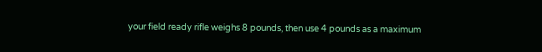your field ready rifle weighs 8 pounds, then use 4 pounds as a maximum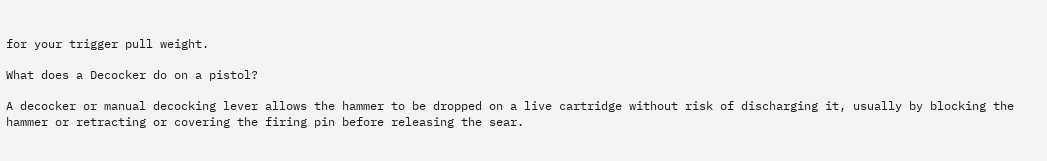for your trigger pull weight.

What does a Decocker do on a pistol?

A decocker or manual decocking lever allows the hammer to be dropped on a live cartridge without risk of discharging it, usually by blocking the hammer or retracting or covering the firing pin before releasing the sear.